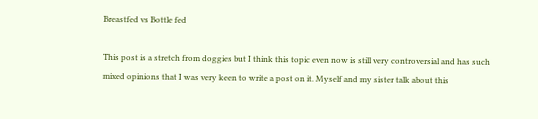Breastfed vs Bottle fed

This post is a stretch from doggies but I think this topic even now is still very controversial and has such mixed opinions that I was very keen to write a post on it. Myself and my sister talk about this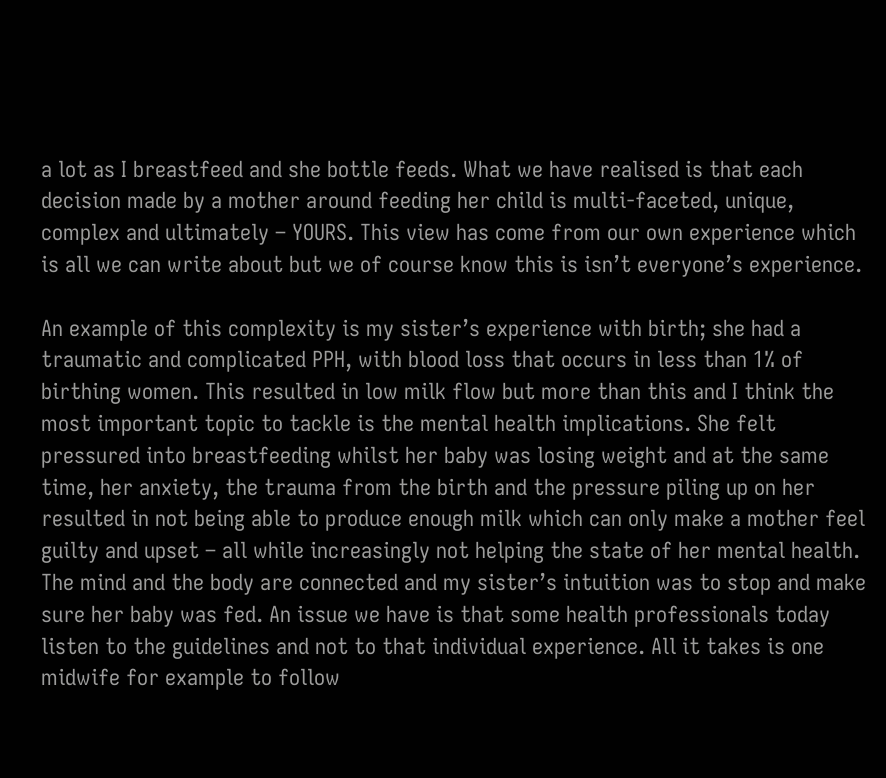a lot as I breastfeed and she bottle feeds. What we have realised is that each decision made by a mother around feeding her child is multi-faceted, unique, complex and ultimately – YOURS. This view has come from our own experience which is all we can write about but we of course know this is isn’t everyone’s experience.

An example of this complexity is my sister’s experience with birth; she had a traumatic and complicated PPH, with blood loss that occurs in less than 1% of birthing women. This resulted in low milk flow but more than this and I think the most important topic to tackle is the mental health implications. She felt pressured into breastfeeding whilst her baby was losing weight and at the same time, her anxiety, the trauma from the birth and the pressure piling up on her resulted in not being able to produce enough milk which can only make a mother feel guilty and upset – all while increasingly not helping the state of her mental health. The mind and the body are connected and my sister’s intuition was to stop and make sure her baby was fed. An issue we have is that some health professionals today listen to the guidelines and not to that individual experience. All it takes is one midwife for example to follow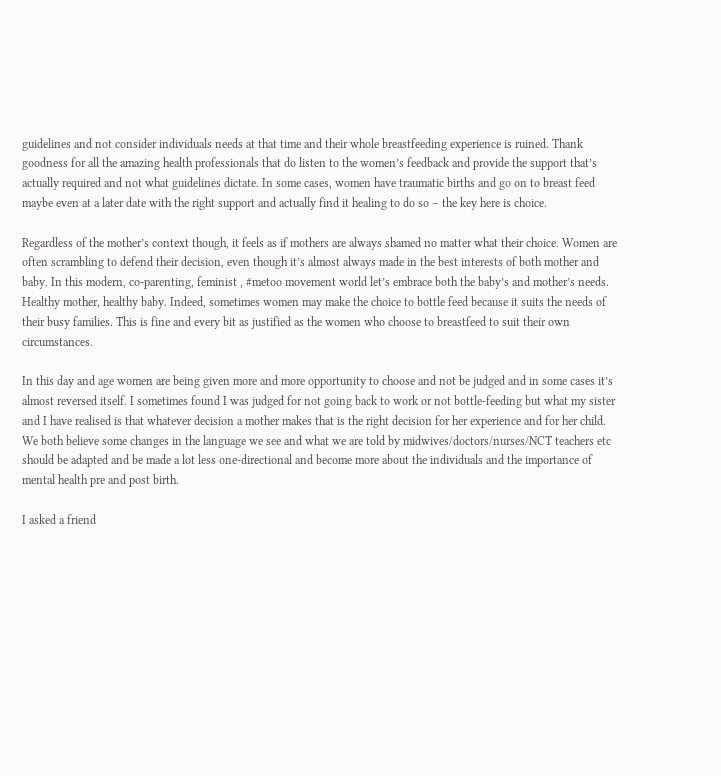guidelines and not consider individuals needs at that time and their whole breastfeeding experience is ruined. Thank goodness for all the amazing health professionals that do listen to the women’s feedback and provide the support that’s actually required and not what guidelines dictate. In some cases, women have traumatic births and go on to breast feed maybe even at a later date with the right support and actually find it healing to do so – the key here is choice.

Regardless of the mother’s context though, it feels as if mothers are always shamed no matter what their choice. Women are often scrambling to defend their decision, even though it’s almost always made in the best interests of both mother and baby. In this modern, co-parenting, feminist , #metoo movement world let’s embrace both the baby’s and mother’s needs. Healthy mother, healthy baby. Indeed, sometimes women may make the choice to bottle feed because it suits the needs of their busy families. This is fine and every bit as justified as the women who choose to breastfeed to suit their own circumstances.

In this day and age women are being given more and more opportunity to choose and not be judged and in some cases it’s almost reversed itself. I sometimes found I was judged for not going back to work or not bottle-feeding but what my sister and I have realised is that whatever decision a mother makes that is the right decision for her experience and for her child. We both believe some changes in the language we see and what we are told by midwives/doctors/nurses/NCT teachers etc should be adapted and be made a lot less one-directional and become more about the individuals and the importance of mental health pre and post birth.

I asked a friend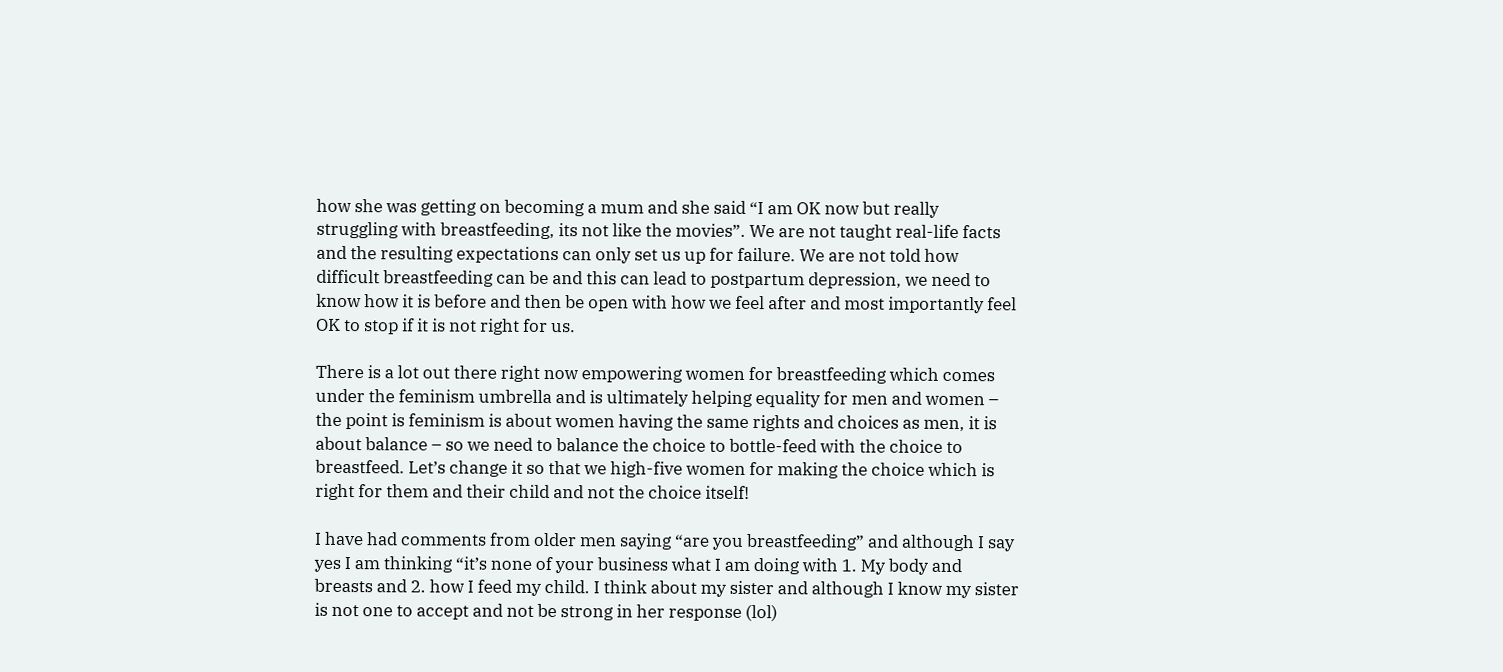how she was getting on becoming a mum and she said “I am OK now but really struggling with breastfeeding, its not like the movies”. We are not taught real-life facts and the resulting expectations can only set us up for failure. We are not told how difficult breastfeeding can be and this can lead to postpartum depression, we need to know how it is before and then be open with how we feel after and most importantly feel OK to stop if it is not right for us.

There is a lot out there right now empowering women for breastfeeding which comes under the feminism umbrella and is ultimately helping equality for men and women – the point is feminism is about women having the same rights and choices as men, it is about balance – so we need to balance the choice to bottle-feed with the choice to breastfeed. Let’s change it so that we high-five women for making the choice which is right for them and their child and not the choice itself!

I have had comments from older men saying “are you breastfeeding” and although I say yes I am thinking “it’s none of your business what I am doing with 1. My body and breasts and 2. how I feed my child. I think about my sister and although I know my sister is not one to accept and not be strong in her response (lol)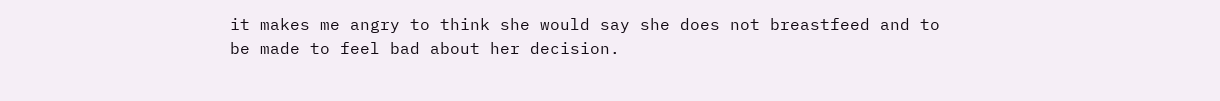it makes me angry to think she would say she does not breastfeed and to be made to feel bad about her decision.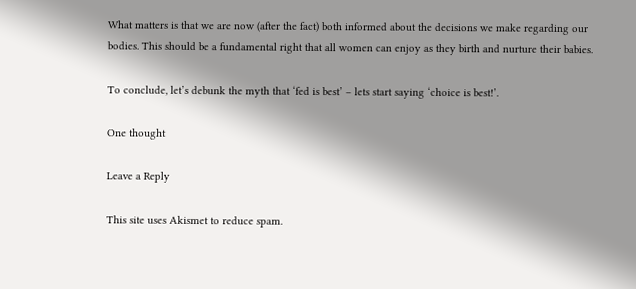What matters is that we are now (after the fact) both informed about the decisions we make regarding our bodies. This should be a fundamental right that all women can enjoy as they birth and nurture their babies.

To conclude, let’s debunk the myth that ‘fed is best’ – lets start saying ‘choice is best!’.

One thought

Leave a Reply

This site uses Akismet to reduce spam.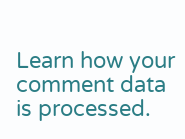Learn how your comment data is processed.